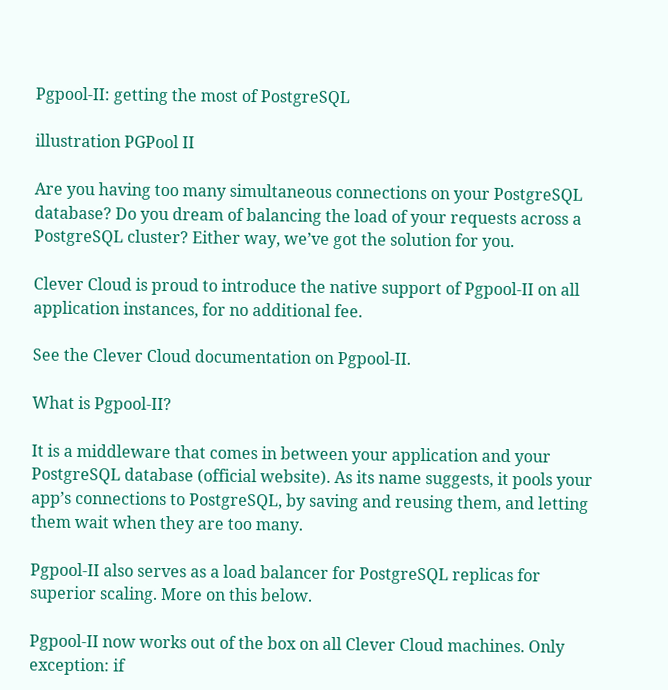Pgpool-II: getting the most of PostgreSQL

illustration PGPool II

Are you having too many simultaneous connections on your PostgreSQL database? Do you dream of balancing the load of your requests across a PostgreSQL cluster? Either way, we’ve got the solution for you.

Clever Cloud is proud to introduce the native support of Pgpool-II on all application instances, for no additional fee.

See the Clever Cloud documentation on Pgpool-II.

What is Pgpool-II?

It is a middleware that comes in between your application and your PostgreSQL database (official website). As its name suggests, it pools your app’s connections to PostgreSQL, by saving and reusing them, and letting them wait when they are too many.

Pgpool-II also serves as a load balancer for PostgreSQL replicas for superior scaling. More on this below.

Pgpool-II now works out of the box on all Clever Cloud machines. Only exception: if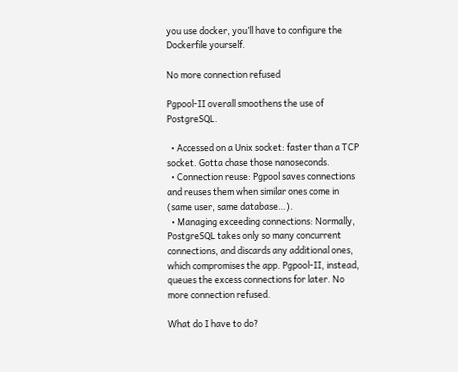you use docker, you’ll have to configure the Dockerfile yourself.

No more connection refused

Pgpool-II overall smoothens the use of PostgreSQL.

  • Accessed on a Unix socket: faster than a TCP socket. Gotta chase those nanoseconds.
  • Connection reuse: Pgpool saves connections and reuses them when similar ones come in (same user, same database…).
  • Managing exceeding connections: Normally, PostgreSQL takes only so many concurrent connections, and discards any additional ones, which compromises the app. Pgpool-II, instead, queues the excess connections for later. No more connection refused.

What do I have to do?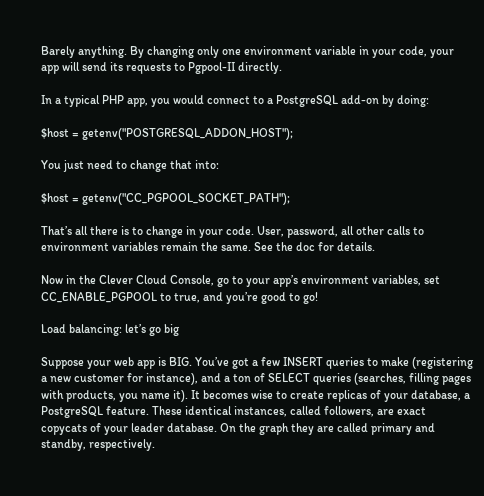Barely anything. By changing only one environment variable in your code, your app will send its requests to Pgpool-II directly.

In a typical PHP app, you would connect to a PostgreSQL add-on by doing:

$host = getenv("POSTGRESQL_ADDON_HOST");

You just need to change that into:

$host = getenv("CC_PGPOOL_SOCKET_PATH");

That’s all there is to change in your code. User, password, all other calls to environment variables remain the same. See the doc for details.

Now in the Clever Cloud Console, go to your app’s environment variables, set CC_ENABLE_PGPOOL to true, and you’re good to go!

Load balancing: let’s go big

Suppose your web app is BIG. You’ve got a few INSERT queries to make (registering a new customer for instance), and a ton of SELECT queries (searches, filling pages with products, you name it). It becomes wise to create replicas of your database, a PostgreSQL feature. These identical instances, called followers, are exact copycats of your leader database. On the graph they are called primary and standby, respectively.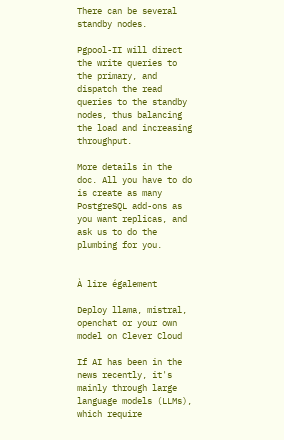There can be several standby nodes.

Pgpool-II will direct the write queries to the primary, and dispatch the read queries to the standby nodes, thus balancing the load and increasing throughput.

More details in the doc. All you have to do is create as many PostgreSQL add-ons as you want replicas, and ask us to do the plumbing for you.


À lire également

Deploy llama, mistral, openchat or your own model on Clever Cloud

If AI has been in the news recently, it's mainly through large language models (LLMs), which require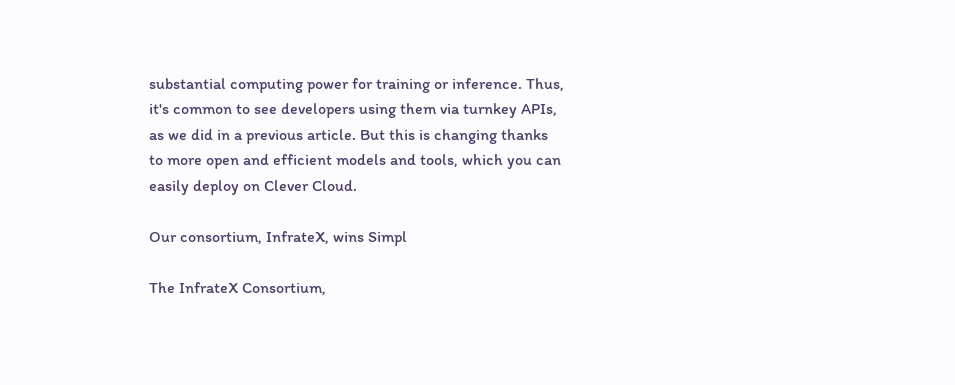substantial computing power for training or inference. Thus, it's common to see developers using them via turnkey APIs, as we did in a previous article. But this is changing thanks to more open and efficient models and tools, which you can easily deploy on Clever Cloud.

Our consortium, InfrateX, wins Simpl

The InfrateX Consortium,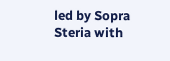led by Sopra Steria with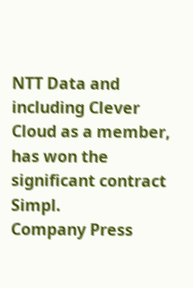NTT Data and including Clever Cloud as a member, has won the significant contract Simpl.
Company Press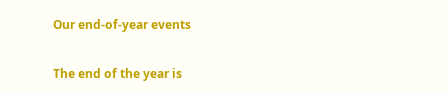Our end-of-year events

The end of the year is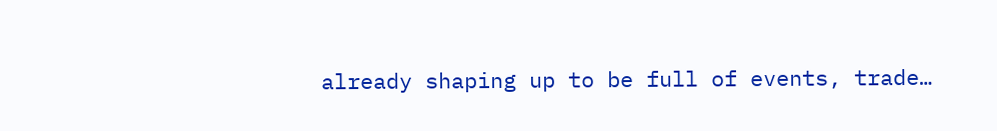already shaping up to be full of events, trade…